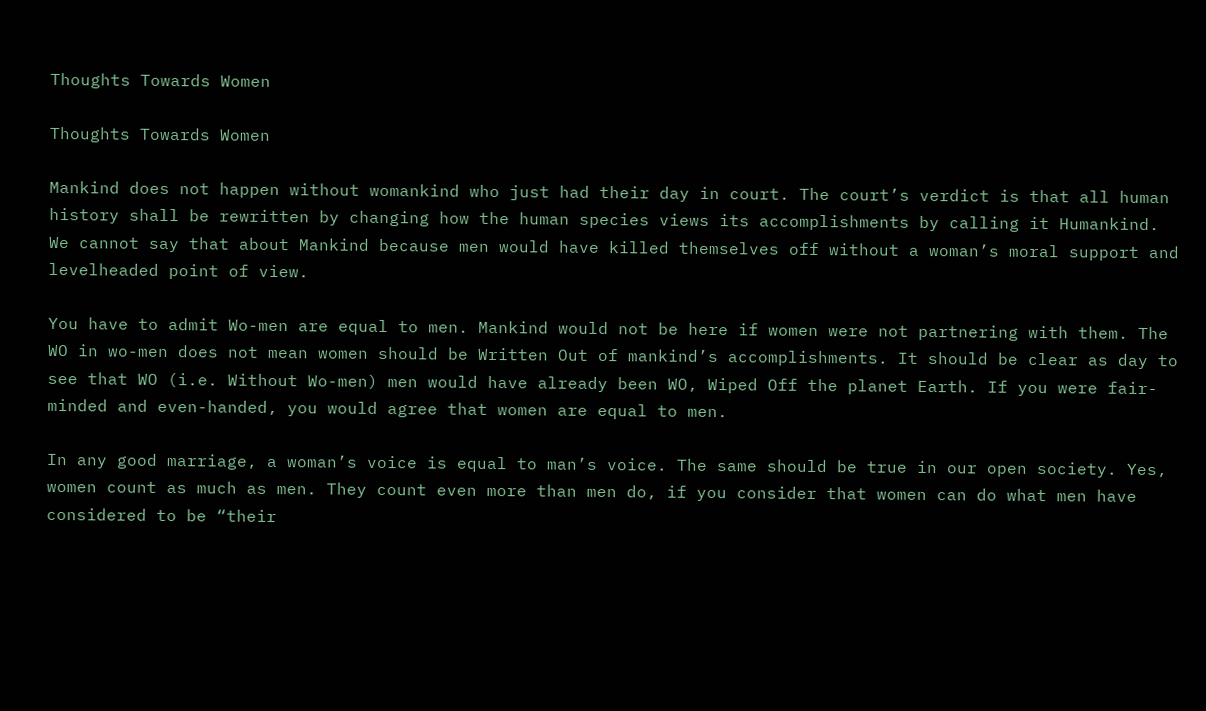Thoughts Towards Women

Thoughts Towards Women

Mankind does not happen without womankind who just had their day in court. The court’s verdict is that all human history shall be rewritten by changing how the human species views its accomplishments by calling it Humankind. We cannot say that about Mankind because men would have killed themselves off without a woman’s moral support and levelheaded point of view.

You have to admit Wo-men are equal to men. Mankind would not be here if women were not partnering with them. The WO in wo-men does not mean women should be Written Out of mankind’s accomplishments. It should be clear as day to see that WO (i.e. Without Wo-men) men would have already been WO, Wiped Off the planet Earth. If you were fair-minded and even-handed, you would agree that women are equal to men.

In any good marriage, a woman’s voice is equal to man’s voice. The same should be true in our open society. Yes, women count as much as men. They count even more than men do, if you consider that women can do what men have considered to be “their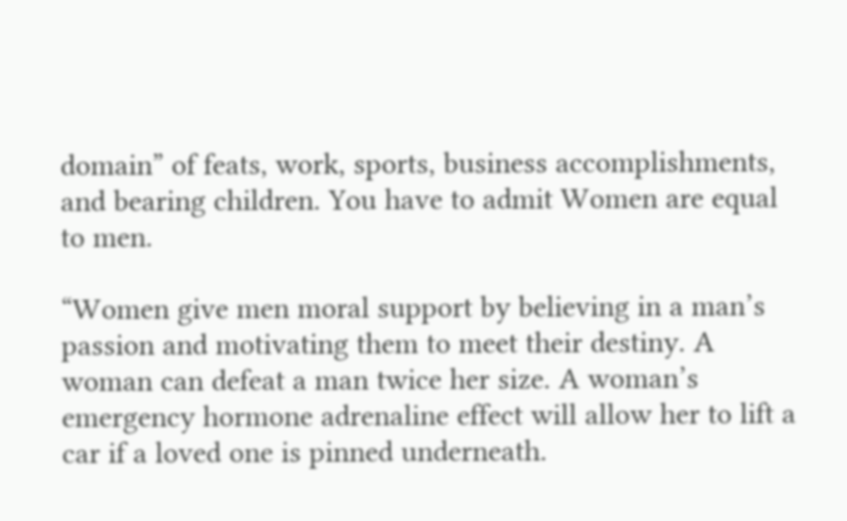domain” of feats, work, sports, business accomplishments, and bearing children. You have to admit Women are equal to men.

“Women give men moral support by believing in a man’s passion and motivating them to meet their destiny. A woman can defeat a man twice her size. A woman’s emergency hormone adrenaline effect will allow her to lift a car if a loved one is pinned underneath.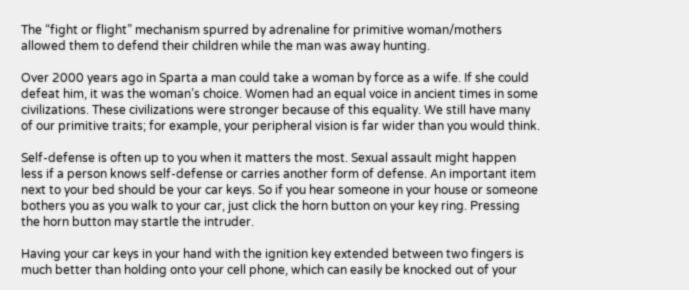The “fight or flight” mechanism spurred by adrenaline for primitive woman/mothers allowed them to defend their children while the man was away hunting.

Over 2000 years ago in Sparta a man could take a woman by force as a wife. If she could defeat him, it was the woman’s choice. Women had an equal voice in ancient times in some civilizations. These civilizations were stronger because of this equality. We still have many of our primitive traits; for example, your peripheral vision is far wider than you would think.

Self-defense is often up to you when it matters the most. Sexual assault might happen less if a person knows self-defense or carries another form of defense. An important item next to your bed should be your car keys. So if you hear someone in your house or someone bothers you as you walk to your car, just click the horn button on your key ring. Pressing the horn button may startle the intruder.

Having your car keys in your hand with the ignition key extended between two fingers is much better than holding onto your cell phone, which can easily be knocked out of your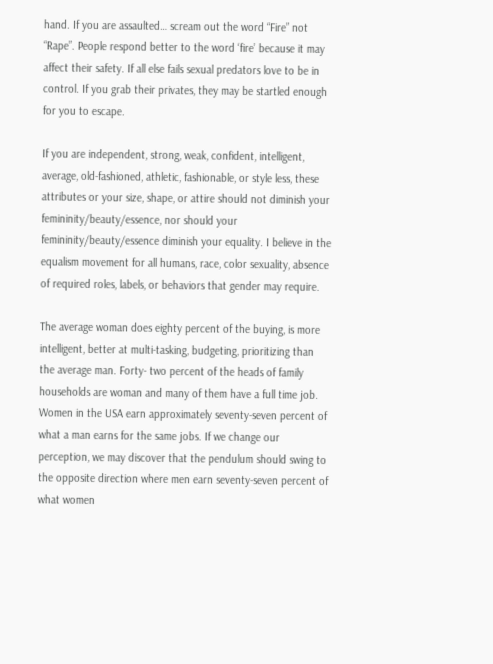hand. If you are assaulted… scream out the word “Fire” not “Rape”. People respond better to the word ‘fire’ because it may affect their safety. If all else fails sexual predators love to be in control. If you grab their privates, they may be startled enough for you to escape.

If you are independent, strong, weak, confident, intelligent, average, old-fashioned, athletic, fashionable, or style less, these attributes or your size, shape, or attire should not diminish your femininity/beauty/essence, nor should your femininity/beauty/essence diminish your equality. I believe in the equalism movement for all humans, race, color sexuality, absence of required roles, labels, or behaviors that gender may require.

The average woman does eighty percent of the buying, is more intelligent, better at multi-tasking, budgeting, prioritizing than the average man. Forty- two percent of the heads of family households are woman and many of them have a full time job. Women in the USA earn approximately seventy-seven percent of what a man earns for the same jobs. If we change our perception, we may discover that the pendulum should swing to the opposite direction where men earn seventy-seven percent of what women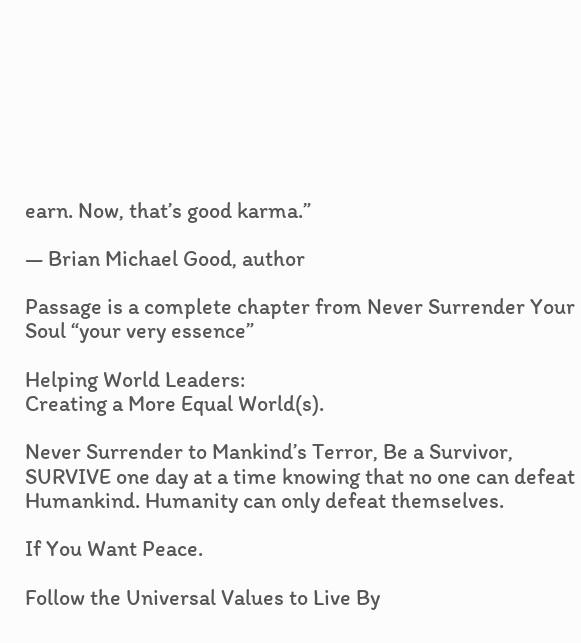earn. Now, that’s good karma.”

— Brian Michael Good, author

Passage is a complete chapter from Never Surrender Your Soul “your very essence”

Helping World Leaders:
Creating a More Equal World(s).

Never Surrender to Mankind’s Terror, Be a Survivor, SURVIVE one day at a time knowing that no one can defeat Humankind. Humanity can only defeat themselves.

If You Want Peace.

Follow the Universal Values to Live By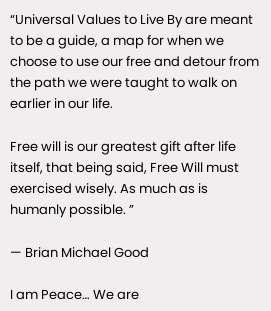“Universal Values to Live By are meant to be a guide, a map for when we choose to use our free and detour from the path we were taught to walk on earlier in our life.

Free will is our greatest gift after life itself, that being said, Free Will must exercised wisely. As much as is humanly possible. ”

— Brian Michael Good

I am Peace… We are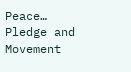Peace… Pledge and Movement